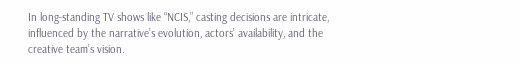In long-standing TV shows like “NCIS,” casting decisions are intricate, influenced by the narrative’s evolution, actors’ availability, and the creative team’s vision.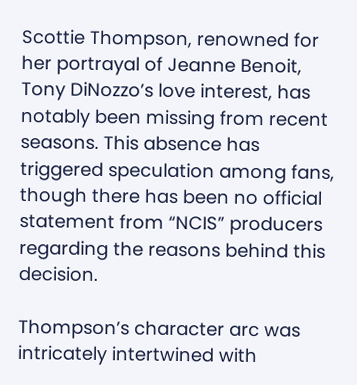Scottie Thompson, renowned for her portrayal of Jeanne Benoit, Tony DiNozzo’s love interest, has notably been missing from recent seasons. This absence has triggered speculation among fans, though there has been no official statement from “NCIS” producers regarding the reasons behind this decision.

Thompson’s character arc was intricately intertwined with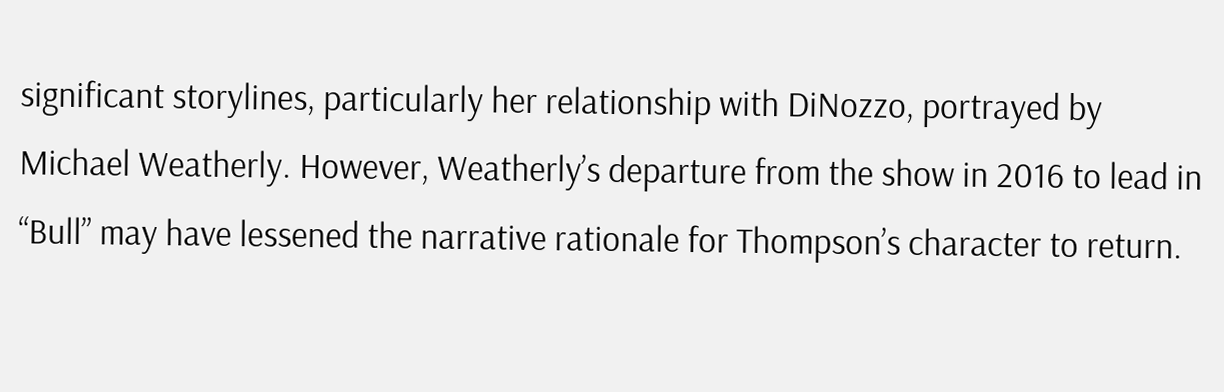significant storylines, particularly her relationship with DiNozzo, portrayed by Michael Weatherly. However, Weatherly’s departure from the show in 2016 to lead in “Bull” may have lessened the narrative rationale for Thompson’s character to return.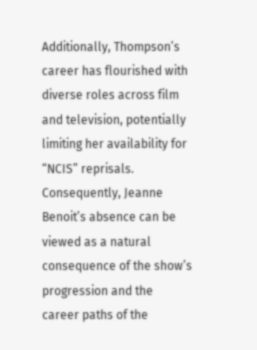Additionally, Thompson’s career has flourished with diverse roles across film and television, potentially limiting her availability for “NCIS” reprisals. Consequently, Jeanne Benoit’s absence can be viewed as a natural consequence of the show’s progression and the career paths of the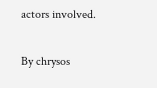actors involved.

By chrysos